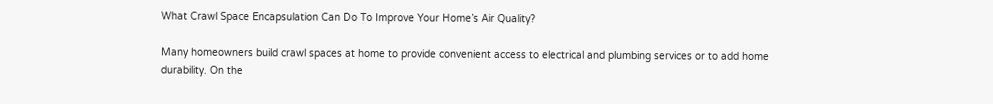What Crawl Space Encapsulation Can Do To Improve Your Home’s Air Quality?

Many homeowners build crawl spaces at home to provide convenient access to electrical and plumbing services or to add home durability. On the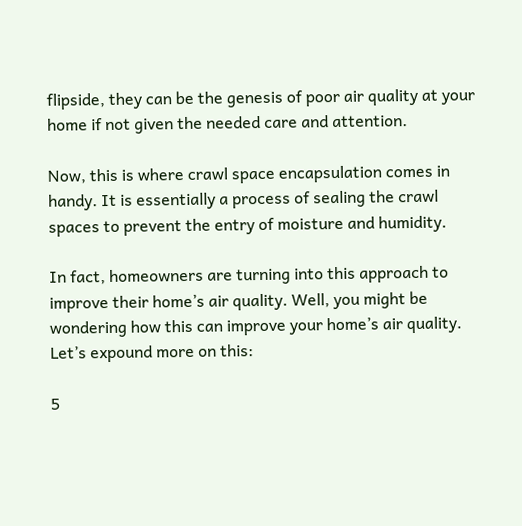flipside, they can be the genesis of poor air quality at your home if not given the needed care and attention.

Now, this is where crawl space encapsulation comes in handy. It is essentially a process of sealing the crawl spaces to prevent the entry of moisture and humidity.

In fact, homeowners are turning into this approach to improve their home’s air quality. Well, you might be wondering how this can improve your home’s air quality. Let’s expound more on this:

5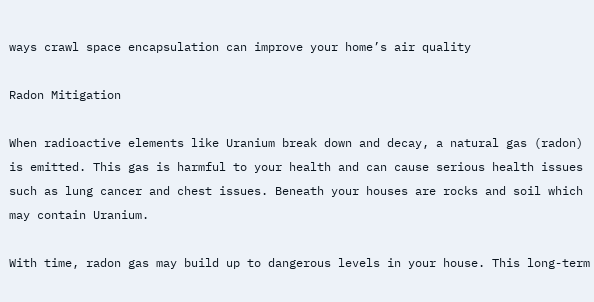ways crawl space encapsulation can improve your home’s air quality

Radon Mitigation

When radioactive elements like Uranium break down and decay, a natural gas (radon) is emitted. This gas is harmful to your health and can cause serious health issues such as lung cancer and chest issues. Beneath your houses are rocks and soil which may contain Uranium.

With time, radon gas may build up to dangerous levels in your house. This long-term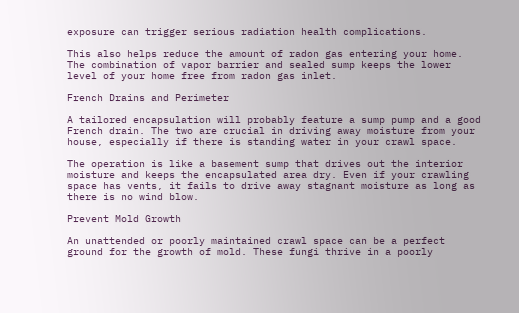exposure can trigger serious radiation health complications.

This also helps reduce the amount of radon gas entering your home. The combination of vapor barrier and sealed sump keeps the lower level of your home free from radon gas inlet.

French Drains and Perimeter

A tailored encapsulation will probably feature a sump pump and a good French drain. The two are crucial in driving away moisture from your house, especially if there is standing water in your crawl space.

The operation is like a basement sump that drives out the interior moisture and keeps the encapsulated area dry. Even if your crawling space has vents, it fails to drive away stagnant moisture as long as there is no wind blow.

Prevent Mold Growth

An unattended or poorly maintained crawl space can be a perfect ground for the growth of mold. These fungi thrive in a poorly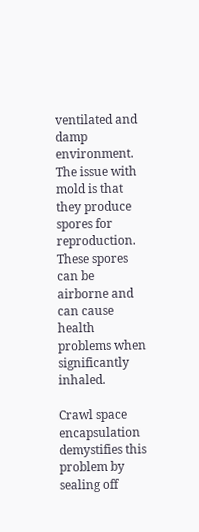ventilated and damp environment. The issue with mold is that they produce spores for reproduction. These spores can be airborne and can cause health problems when significantly inhaled.

Crawl space encapsulation demystifies this problem by sealing off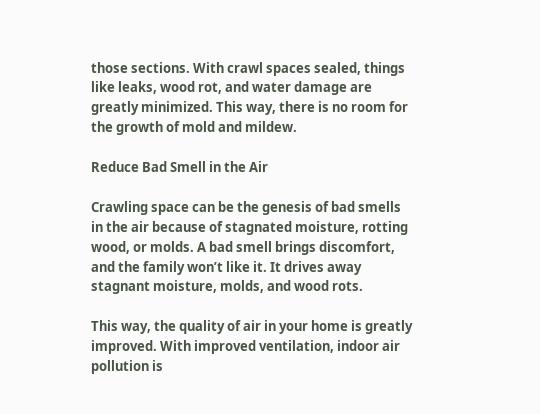those sections. With crawl spaces sealed, things like leaks, wood rot, and water damage are greatly minimized. This way, there is no room for the growth of mold and mildew.

Reduce Bad Smell in the Air

Crawling space can be the genesis of bad smells in the air because of stagnated moisture, rotting wood, or molds. A bad smell brings discomfort, and the family won’t like it. It drives away stagnant moisture, molds, and wood rots.

This way, the quality of air in your home is greatly improved. With improved ventilation, indoor air pollution is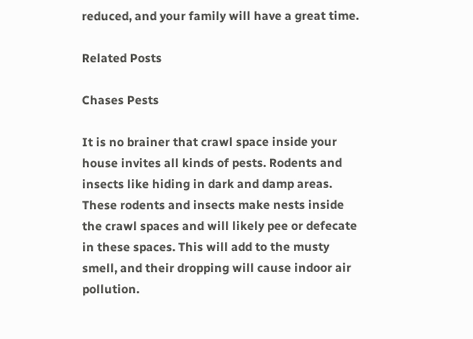reduced, and your family will have a great time.

Related Posts

Chases Pests

It is no brainer that crawl space inside your house invites all kinds of pests. Rodents and insects like hiding in dark and damp areas. These rodents and insects make nests inside the crawl spaces and will likely pee or defecate in these spaces. This will add to the musty smell, and their dropping will cause indoor air pollution.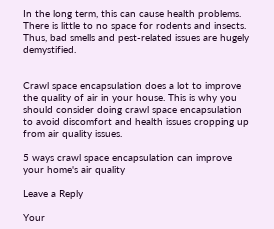In the long term, this can cause health problems. There is little to no space for rodents and insects. Thus, bad smells and pest-related issues are hugely demystified.


Crawl space encapsulation does a lot to improve the quality of air in your house. This is why you should consider doing crawl space encapsulation to avoid discomfort and health issues cropping up from air quality issues.

5 ways crawl space encapsulation can improve your home's air quality

Leave a Reply

Your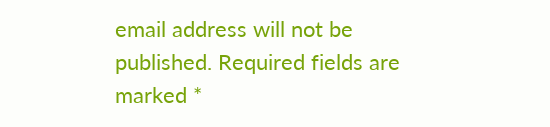email address will not be published. Required fields are marked *